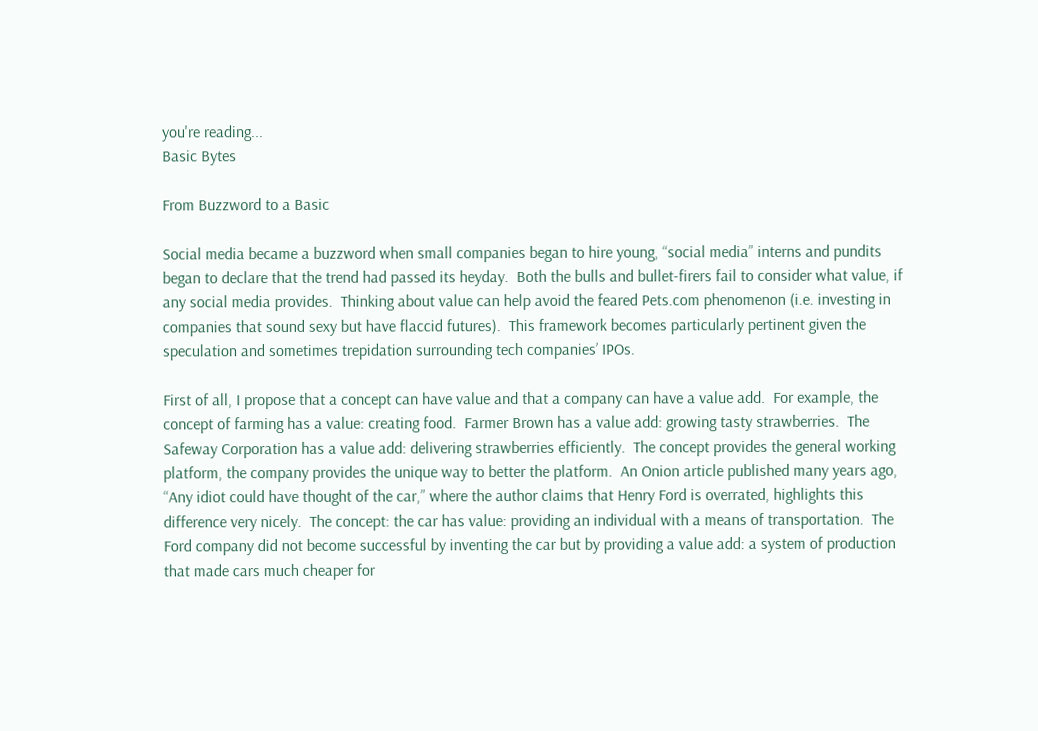you're reading...
Basic Bytes

From Buzzword to a Basic

Social media became a buzzword when small companies began to hire young, “social media” interns and pundits began to declare that the trend had passed its heyday.  Both the bulls and bullet-firers fail to consider what value, if any social media provides.  Thinking about value can help avoid the feared Pets.com phenomenon (i.e. investing in companies that sound sexy but have flaccid futures).  This framework becomes particularly pertinent given the speculation and sometimes trepidation surrounding tech companies’ IPOs.

First of all, I propose that a concept can have value and that a company can have a value add.  For example, the concept of farming has a value: creating food.  Farmer Brown has a value add: growing tasty strawberries.  The Safeway Corporation has a value add: delivering strawberries efficiently.  The concept provides the general working platform, the company provides the unique way to better the platform.  An Onion article published many years ago, “Any idiot could have thought of the car,” where the author claims that Henry Ford is overrated, highlights this difference very nicely.  The concept: the car has value: providing an individual with a means of transportation.  The Ford company did not become successful by inventing the car but by providing a value add: a system of production that made cars much cheaper for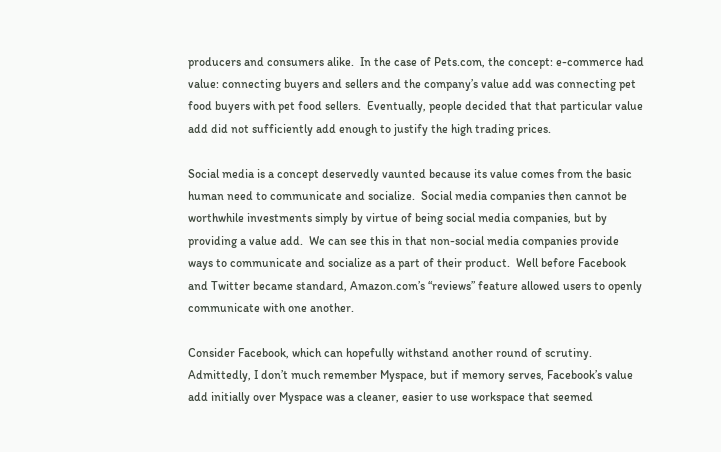producers and consumers alike.  In the case of Pets.com, the concept: e-commerce had value: connecting buyers and sellers and the company’s value add was connecting pet food buyers with pet food sellers.  Eventually, people decided that that particular value add did not sufficiently add enough to justify the high trading prices.

Social media is a concept deservedly vaunted because its value comes from the basic human need to communicate and socialize.  Social media companies then cannot be worthwhile investments simply by virtue of being social media companies, but by providing a value add.  We can see this in that non-social media companies provide ways to communicate and socialize as a part of their product.  Well before Facebook and Twitter became standard, Amazon.com’s “reviews” feature allowed users to openly communicate with one another.

Consider Facebook, which can hopefully withstand another round of scrutiny.  Admittedly, I don’t much remember Myspace, but if memory serves, Facebook’s value add initially over Myspace was a cleaner, easier to use workspace that seemed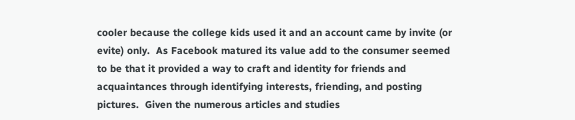cooler because the college kids used it and an account came by invite (or evite) only.  As Facebook matured its value add to the consumer seemed to be that it provided a way to craft and identity for friends and acquaintances through identifying interests, friending, and posting pictures.  Given the numerous articles and studies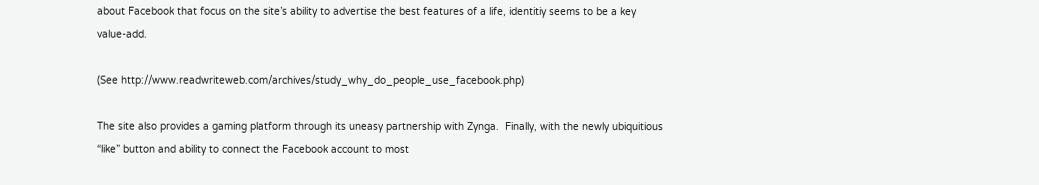about Facebook that focus on the site’s ability to advertise the best features of a life, identitiy seems to be a key value-add.

(See http://www.readwriteweb.com/archives/study_why_do_people_use_facebook.php)

The site also provides a gaming platform through its uneasy partnership with Zynga.  Finally, with the newly ubiquitious “like” button and ability to connect the Facebook account to most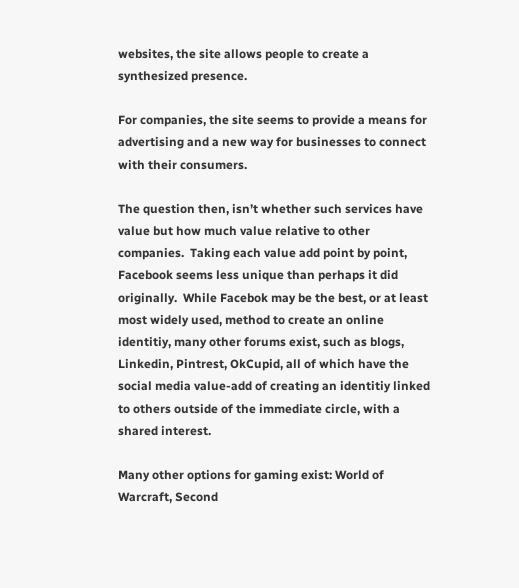websites, the site allows people to create a synthesized presence.

For companies, the site seems to provide a means for advertising and a new way for businesses to connect with their consumers.

The question then, isn’t whether such services have value but how much value relative to other companies.  Taking each value add point by point, Facebook seems less unique than perhaps it did originally.  While Facebok may be the best, or at least most widely used, method to create an online identitiy, many other forums exist, such as blogs, Linkedin, Pintrest, OkCupid, all of which have the social media value-add of creating an identitiy linked to others outside of the immediate circle, with a shared interest.

Many other options for gaming exist: World of Warcraft, Second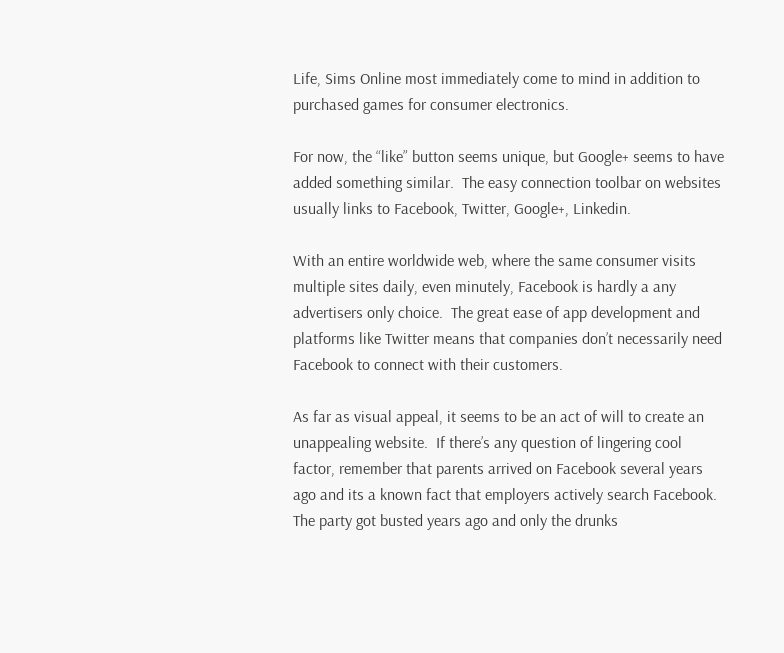Life, Sims Online most immediately come to mind in addition to purchased games for consumer electronics.

For now, the “like” button seems unique, but Google+ seems to have added something similar.  The easy connection toolbar on websites usually links to Facebook, Twitter, Google+, Linkedin.

With an entire worldwide web, where the same consumer visits multiple sites daily, even minutely, Facebook is hardly a any advertisers only choice.  The great ease of app development and platforms like Twitter means that companies don’t necessarily need Facebook to connect with their customers.

As far as visual appeal, it seems to be an act of will to create an unappealing website.  If there’s any question of lingering cool factor, remember that parents arrived on Facebook several years ago and its a known fact that employers actively search Facebook.  The party got busted years ago and only the drunks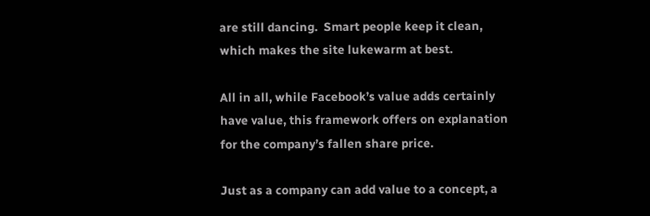are still dancing.  Smart people keep it clean, which makes the site lukewarm at best.

All in all, while Facebook’s value adds certainly have value, this framework offers on explanation for the company’s fallen share price.

Just as a company can add value to a concept, a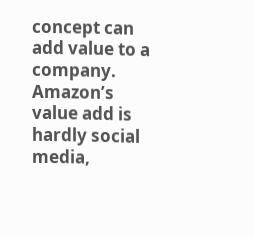concept can add value to a company.  Amazon’s value add is hardly social media,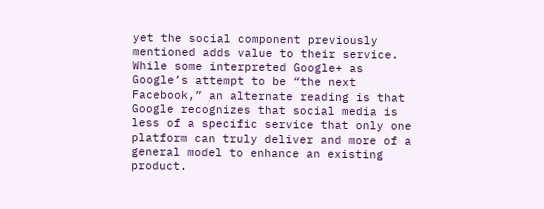yet the social component previously mentioned adds value to their service.  While some interpreted Google+ as Google’s attempt to be “the next Facebook,” an alternate reading is that Google recognizes that social media is less of a specific service that only one platform can truly deliver and more of a general model to enhance an existing product.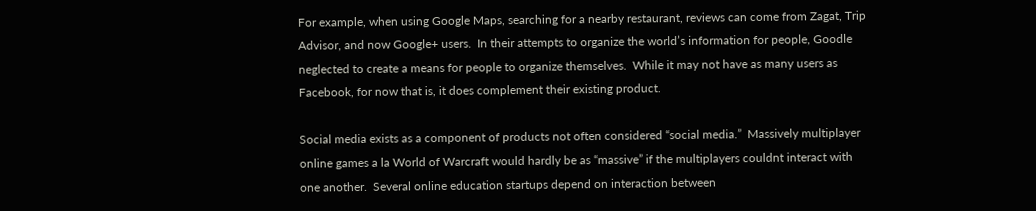For example, when using Google Maps, searching for a nearby restaurant, reviews can come from Zagat, Trip Advisor, and now Google+ users.  In their attempts to organize the world’s information for people, Goodle neglected to create a means for people to organize themselves.  While it may not have as many users as Facebook, for now that is, it does complement their existing product.

Social media exists as a component of products not often considered “social media.”  Massively multiplayer online games a la World of Warcraft would hardly be as “massive” if the multiplayers couldnt interact with one another.  Several online education startups depend on interaction between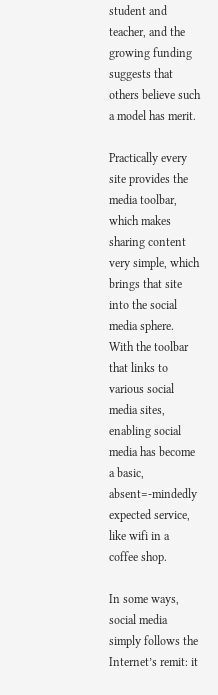student and teacher, and the growing funding suggests that others believe such a model has merit.

Practically every site provides the media toolbar, which makes sharing content very simple, which brings that site into the social media sphere.  With the toolbar that links to various social media sites, enabling social media has become a basic, absent=-mindedly expected service, like wifi in a coffee shop.

In some ways, social media simply follows the Internet’s remit: it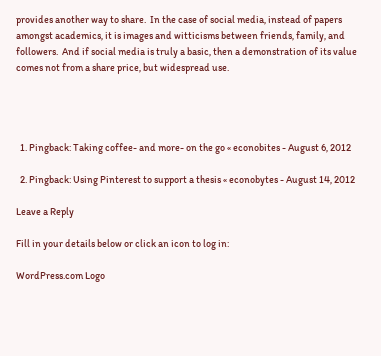provides another way to share.  In the case of social media, instead of papers amongst academics, it is images and witticisms between friends, family, and followers.  And if social media is truly a basic, then a demonstration of its value comes not from a share price, but widespread use.




  1. Pingback: Taking coffee- and more- on the go « econobites - August 6, 2012

  2. Pingback: Using Pinterest to support a thesis « econobytes - August 14, 2012

Leave a Reply

Fill in your details below or click an icon to log in:

WordPress.com Logo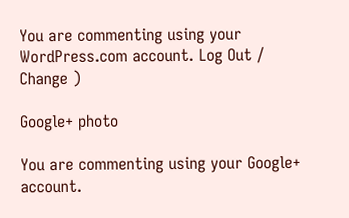You are commenting using your WordPress.com account. Log Out /  Change )

Google+ photo

You are commenting using your Google+ account.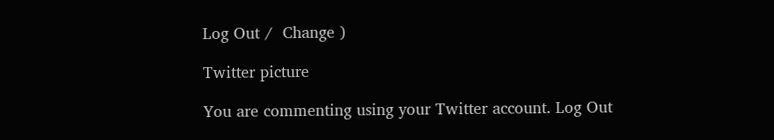Log Out /  Change )

Twitter picture

You are commenting using your Twitter account. Log Out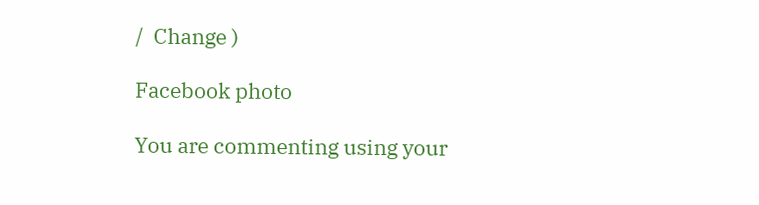/  Change )

Facebook photo

You are commenting using your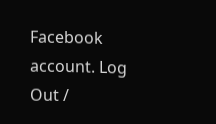Facebook account. Log Out /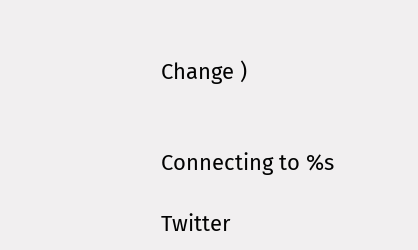Change )


Connecting to %s

Twitter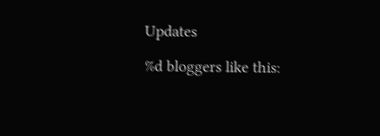Updates

%d bloggers like this: